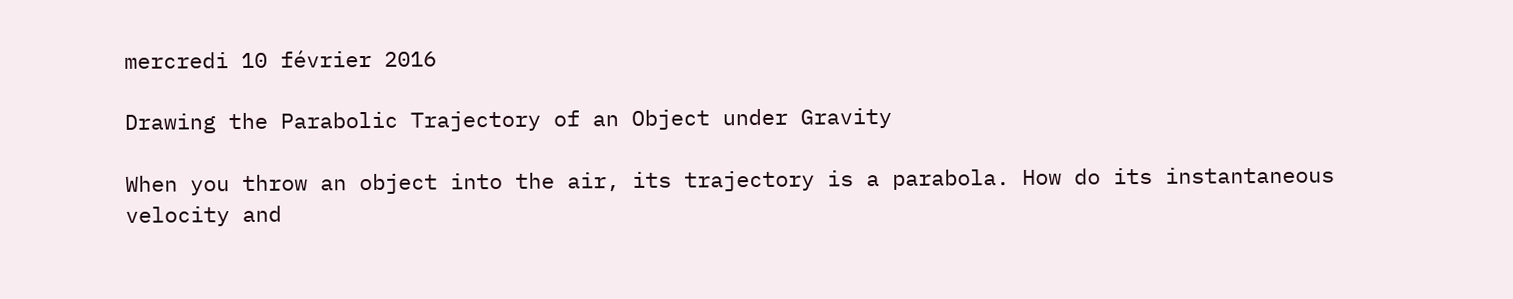mercredi 10 février 2016

Drawing the Parabolic Trajectory of an Object under Gravity

When you throw an object into the air, its trajectory is a parabola. How do its instantaneous velocity and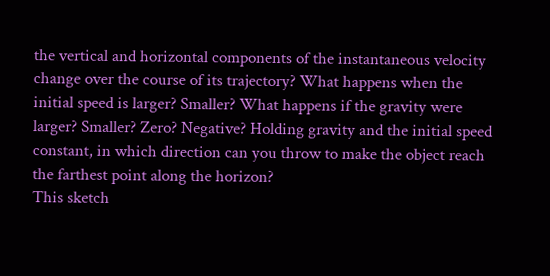the vertical and horizontal components of the instantaneous velocity change over the course of its trajectory? What happens when the initial speed is larger? Smaller? What happens if the gravity were larger? Smaller? Zero? Negative? Holding gravity and the initial speed constant, in which direction can you throw to make the object reach the farthest point along the horizon?
This sketch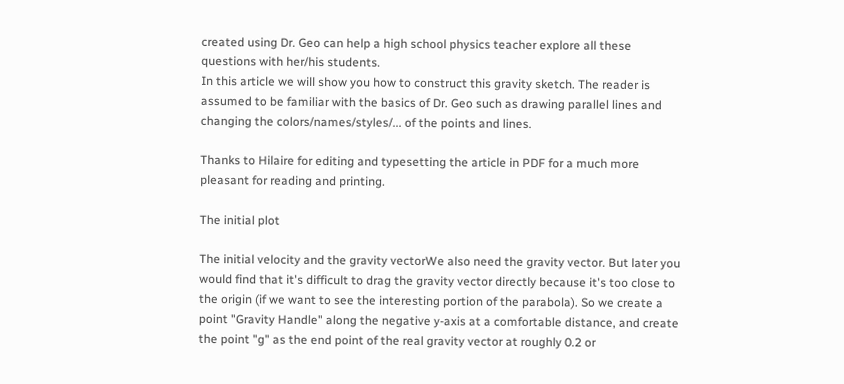created using Dr. Geo can help a high school physics teacher explore all these questions with her/his students.
In this article we will show you how to construct this gravity sketch. The reader is assumed to be familiar with the basics of Dr. Geo such as drawing parallel lines and changing the colors/names/styles/... of the points and lines.

Thanks to Hilaire for editing and typesetting the article in PDF for a much more pleasant for reading and printing.

The initial plot

The initial velocity and the gravity vectorWe also need the gravity vector. But later you would find that it's difficult to drag the gravity vector directly because it's too close to the origin (if we want to see the interesting portion of the parabola). So we create a point "Gravity Handle" along the negative y-axis at a comfortable distance, and create the point "g" as the end point of the real gravity vector at roughly 0.2 or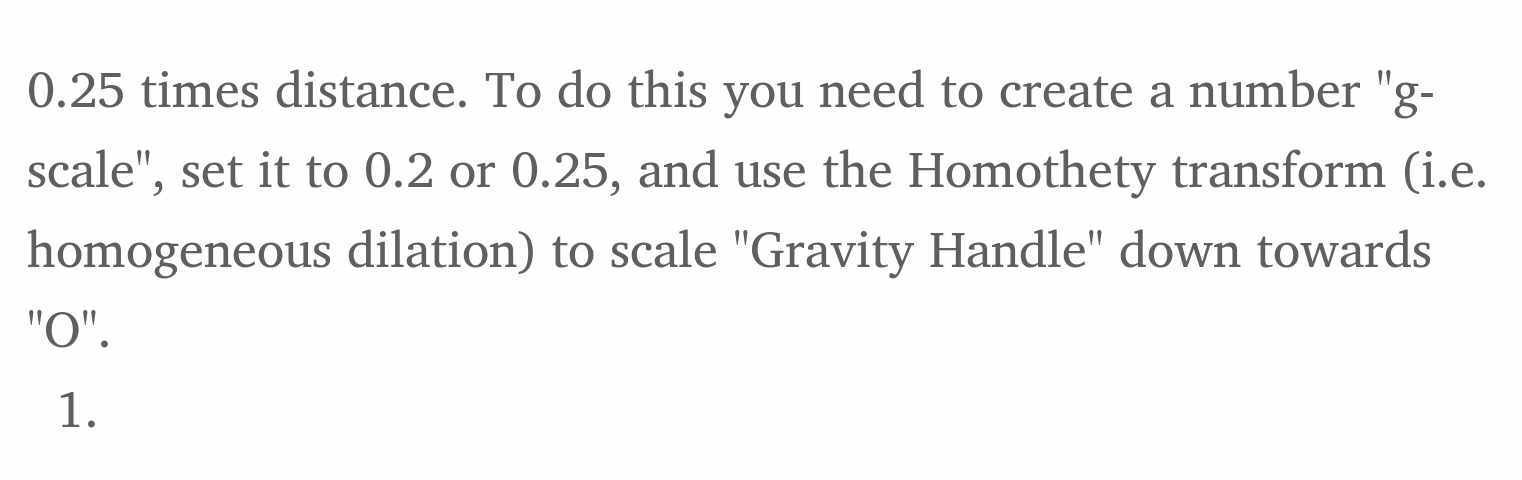0.25 times distance. To do this you need to create a number "g-scale", set it to 0.2 or 0.25, and use the Homothety transform (i.e. homogeneous dilation) to scale "Gravity Handle" down towards "O".
  1.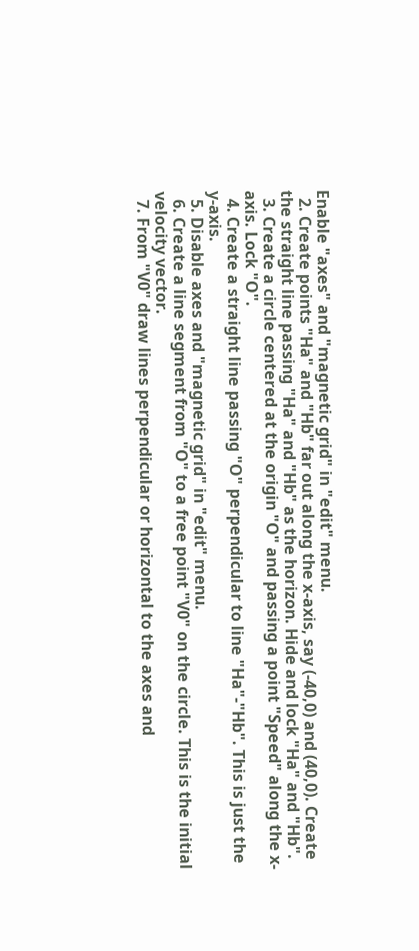Enable "axes" and "magnetic grid" in "edit" menu.
  2. Create points "Ha" and "Hb" far out along the x-axis, say (-40,0) and (40,0). Create the straight line passing "Ha" and "Hb" as the horizon. Hide and lock "Ha" and "Hb".
  3. Create a circle centered at the origin "O" and passing a point "Speed" along the x-axis. Lock "O".
  4. Create a straight line passing "O" perpendicular to line "Ha"-"Hb". This is just the y-axis.
  5. Disable axes and "magnetic grid" in "edit" menu.
  6. Create a line segment from "O" to a free point "V0" on the circle. This is the initial velocity vector.
  7. From "V0" draw lines perpendicular or horizontal to the axes and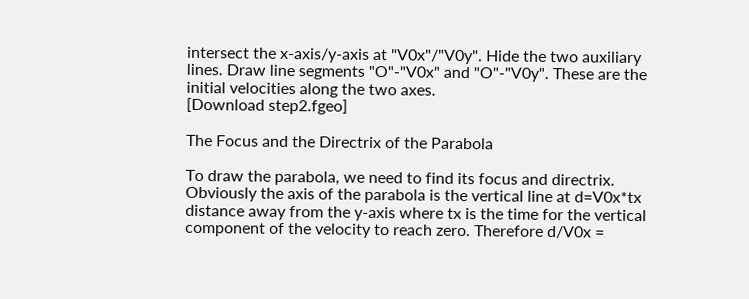intersect the x-axis/y-axis at "V0x"/"V0y". Hide the two auxiliary lines. Draw line segments "O"-"V0x" and "O"-"V0y". These are the initial velocities along the two axes.
[Download step2.fgeo]

The Focus and the Directrix of the Parabola

To draw the parabola, we need to find its focus and directrix. Obviously the axis of the parabola is the vertical line at d=V0x*tx distance away from the y-axis where tx is the time for the vertical component of the velocity to reach zero. Therefore d/V0x =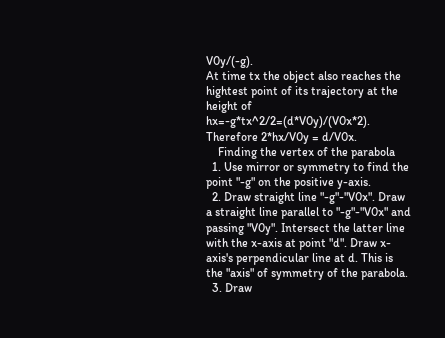V0y/(-g).
At time tx the object also reaches the hightest point of its trajectory at the height of hx=-g*tx^2/2=(d*V0y)/(V0x*2). Therefore 2*hx/V0y = d/V0x.
    Finding the vertex of the parabola
  1. Use mirror or symmetry to find the point "-g" on the positive y-axis.
  2. Draw straight line "-g"-"V0x". Draw a straight line parallel to "-g"-"V0x" and passing "V0y". Intersect the latter line with the x-axis at point "d". Draw x-axis's perpendicular line at d. This is the "axis" of symmetry of the parabola.
  3. Draw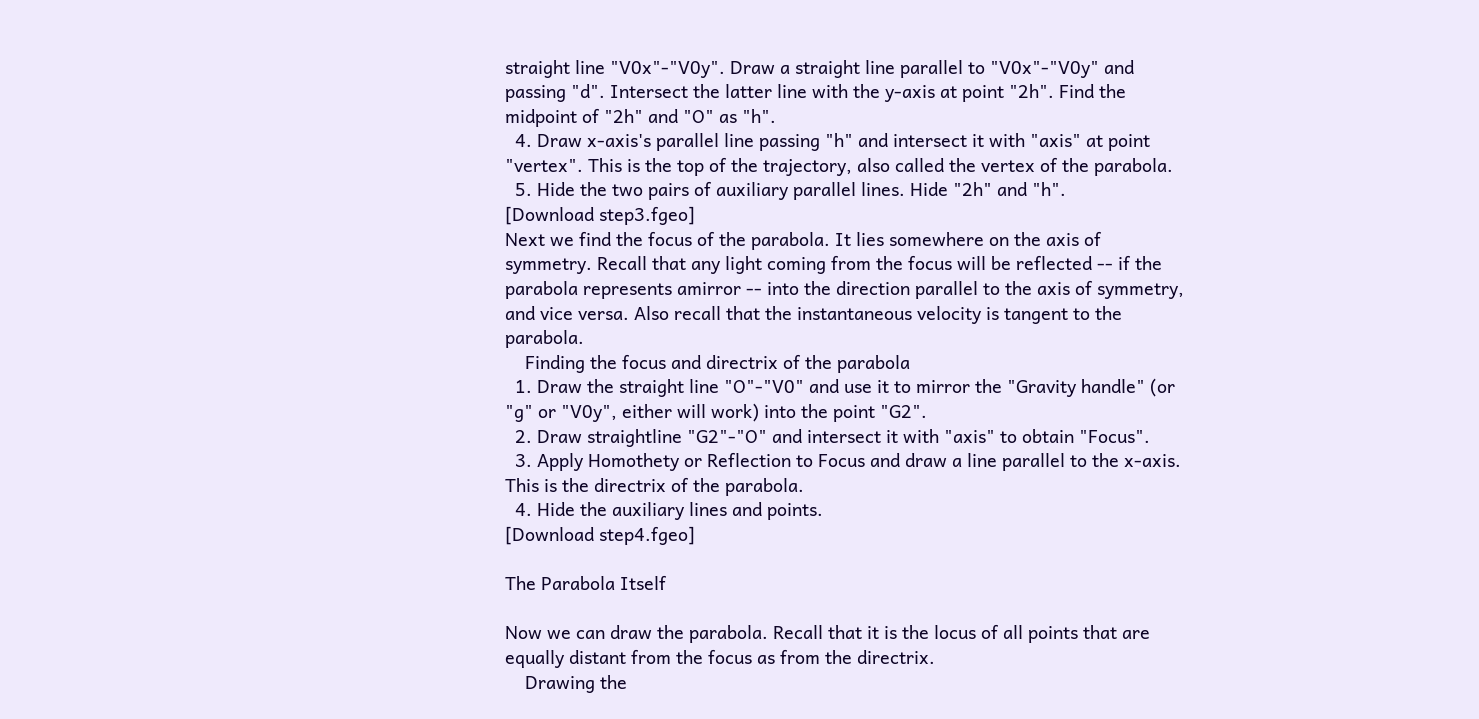straight line "V0x"-"V0y". Draw a straight line parallel to "V0x"-"V0y" and passing "d". Intersect the latter line with the y-axis at point "2h". Find the midpoint of "2h" and "O" as "h".
  4. Draw x-axis's parallel line passing "h" and intersect it with "axis" at point "vertex". This is the top of the trajectory, also called the vertex of the parabola.
  5. Hide the two pairs of auxiliary parallel lines. Hide "2h" and "h".
[Download step3.fgeo]
Next we find the focus of the parabola. It lies somewhere on the axis of symmetry. Recall that any light coming from the focus will be reflected -- if the parabola represents amirror -- into the direction parallel to the axis of symmetry, and vice versa. Also recall that the instantaneous velocity is tangent to the parabola.
    Finding the focus and directrix of the parabola
  1. Draw the straight line "O"-"V0" and use it to mirror the "Gravity handle" (or "g" or "V0y", either will work) into the point "G2".
  2. Draw straightline "G2"-"O" and intersect it with "axis" to obtain "Focus".
  3. Apply Homothety or Reflection to Focus and draw a line parallel to the x-axis. This is the directrix of the parabola.
  4. Hide the auxiliary lines and points.
[Download step4.fgeo]

The Parabola Itself

Now we can draw the parabola. Recall that it is the locus of all points that are equally distant from the focus as from the directrix.
    Drawing the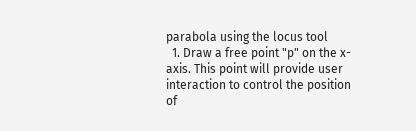parabola using the locus tool
  1. Draw a free point "p" on the x-axis. This point will provide user interaction to control the position of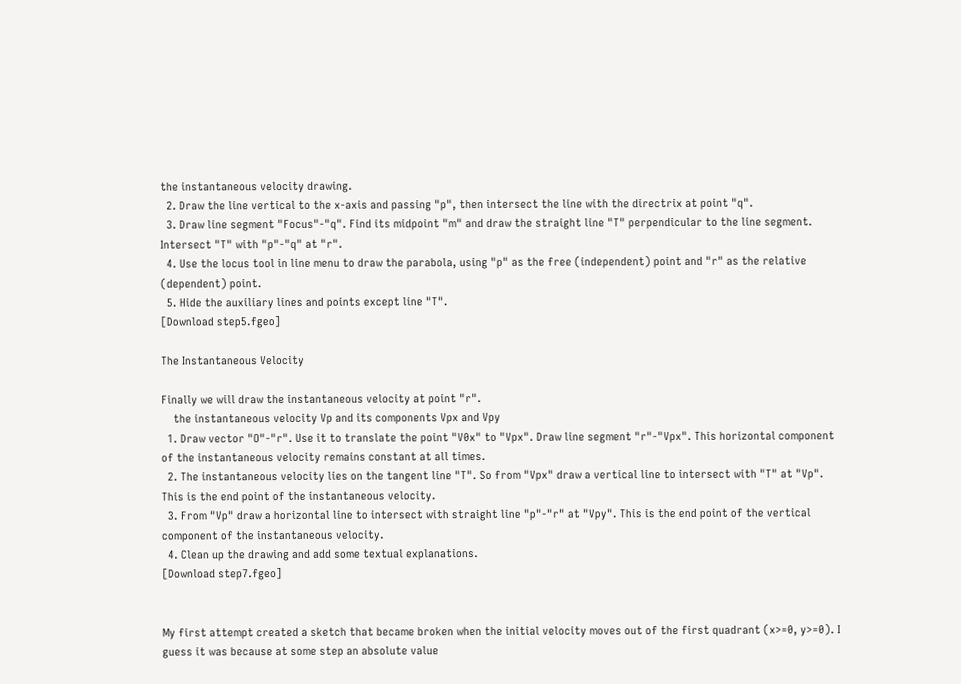the instantaneous velocity drawing.
  2. Draw the line vertical to the x-axis and passing "p", then intersect the line with the directrix at point "q".
  3. Draw line segment "Focus"-"q". Find its midpoint "m" and draw the straight line "T" perpendicular to the line segment. Intersect "T" with "p"-"q" at "r".
  4. Use the locus tool in line menu to draw the parabola, using "p" as the free (independent) point and "r" as the relative (dependent) point.
  5. Hide the auxiliary lines and points except line "T".
[Download step5.fgeo]

The Instantaneous Velocity

Finally we will draw the instantaneous velocity at point "r".
    the instantaneous velocity Vp and its components Vpx and Vpy
  1. Draw vector "O"-"r". Use it to translate the point "V0x" to "Vpx". Draw line segment "r"-"Vpx". This horizontal component of the instantaneous velocity remains constant at all times.
  2. The instantaneous velocity lies on the tangent line "T". So from "Vpx" draw a vertical line to intersect with "T" at "Vp". This is the end point of the instantaneous velocity.
  3. From "Vp" draw a horizontal line to intersect with straight line "p"-"r" at "Vpy". This is the end point of the vertical component of the instantaneous velocity.
  4. Clean up the drawing and add some textual explanations.
[Download step7.fgeo]


My first attempt created a sketch that became broken when the initial velocity moves out of the first quadrant (x>=0, y>=0). I guess it was because at some step an absolute value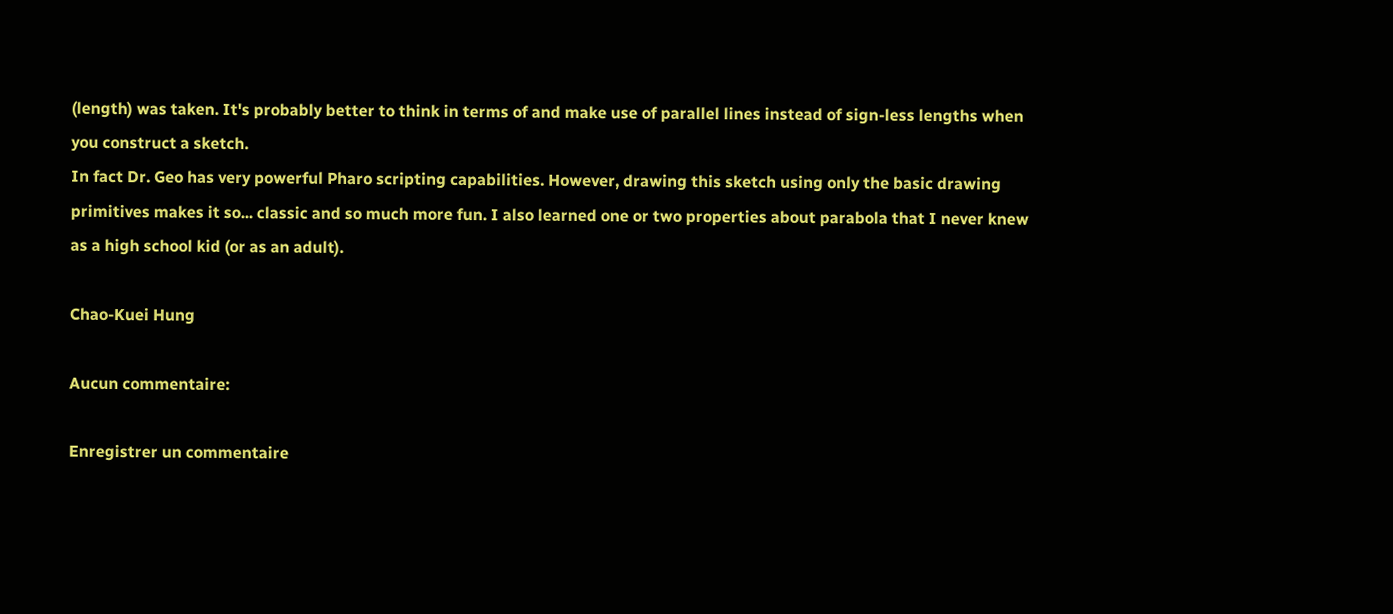(length) was taken. It's probably better to think in terms of and make use of parallel lines instead of sign-less lengths when you construct a sketch.
In fact Dr. Geo has very powerful Pharo scripting capabilities. However, drawing this sketch using only the basic drawing primitives makes it so... classic and so much more fun. I also learned one or two properties about parabola that I never knew as a high school kid (or as an adult).

Chao-Kuei Hung

Aucun commentaire:

Enregistrer un commentaire